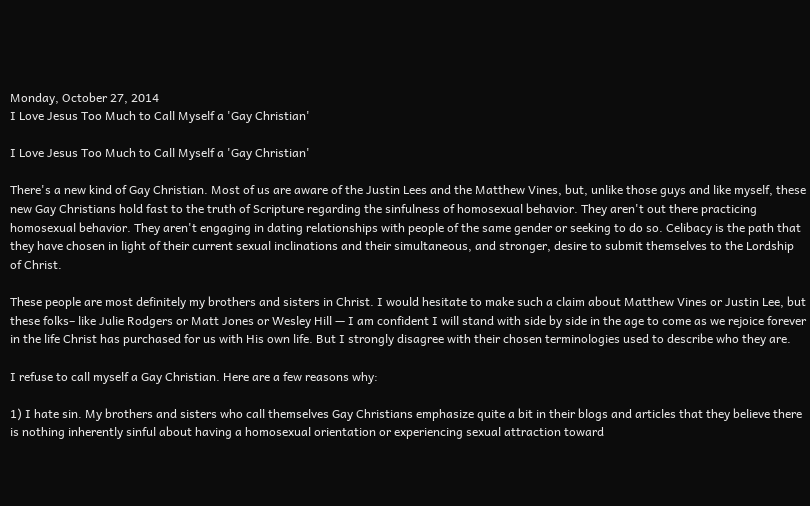Monday, October 27, 2014
I Love Jesus Too Much to Call Myself a 'Gay Christian'

I Love Jesus Too Much to Call Myself a 'Gay Christian'

There's a new kind of Gay Christian. Most of us are aware of the Justin Lees and the Matthew Vines, but, unlike those guys and like myself, these new Gay Christians hold fast to the truth of Scripture regarding the sinfulness of homosexual behavior. They aren't out there practicing homosexual behavior. They aren't engaging in dating relationships with people of the same gender or seeking to do so. Celibacy is the path that they have chosen in light of their current sexual inclinations and their simultaneous, and stronger, desire to submit themselves to the Lordship of Christ.

These people are most definitely my brothers and sisters in Christ. I would hesitate to make such a claim about Matthew Vines or Justin Lee, but these folks– like Julie Rodgers or Matt Jones or Wesley Hill — I am confident I will stand with side by side in the age to come as we rejoice forever in the life Christ has purchased for us with His own life. But I strongly disagree with their chosen terminologies used to describe who they are.

I refuse to call myself a Gay Christian. Here are a few reasons why:

1) I hate sin. My brothers and sisters who call themselves Gay Christians emphasize quite a bit in their blogs and articles that they believe there is nothing inherently sinful about having a homosexual orientation or experiencing sexual attraction toward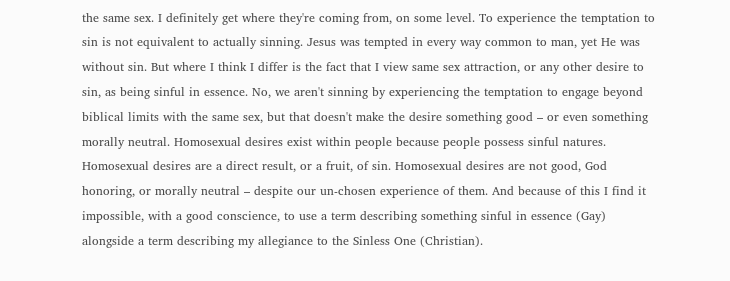the same sex. I definitely get where they're coming from, on some level. To experience the temptation to sin is not equivalent to actually sinning. Jesus was tempted in every way common to man, yet He was without sin. But where I think I differ is the fact that I view same sex attraction, or any other desire to sin, as being sinful in essence. No, we aren't sinning by experiencing the temptation to engage beyond biblical limits with the same sex, but that doesn't make the desire something good – or even something morally neutral. Homosexual desires exist within people because people possess sinful natures. Homosexual desires are a direct result, or a fruit, of sin. Homosexual desires are not good, God honoring, or morally neutral – despite our un-chosen experience of them. And because of this I find it impossible, with a good conscience, to use a term describing something sinful in essence (Gay) alongside a term describing my allegiance to the Sinless One (Christian).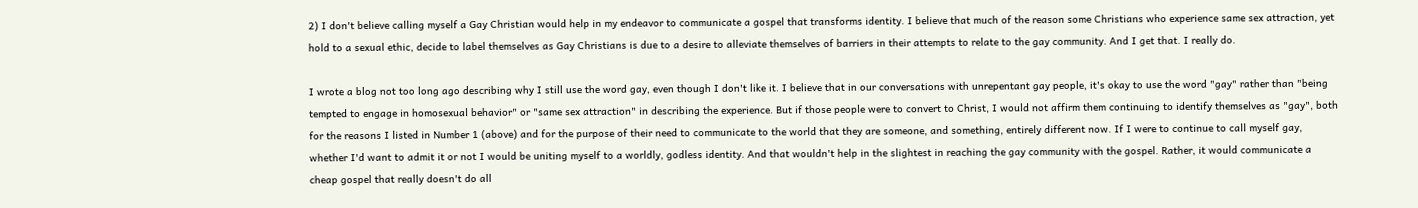2) I don't believe calling myself a Gay Christian would help in my endeavor to communicate a gospel that transforms identity. I believe that much of the reason some Christians who experience same sex attraction, yet hold to a sexual ethic, decide to label themselves as Gay Christians is due to a desire to alleviate themselves of barriers in their attempts to relate to the gay community. And I get that. I really do.

I wrote a blog not too long ago describing why I still use the word gay, even though I don't like it. I believe that in our conversations with unrepentant gay people, it's okay to use the word "gay" rather than "being tempted to engage in homosexual behavior" or "same sex attraction" in describing the experience. But if those people were to convert to Christ, I would not affirm them continuing to identify themselves as "gay", both for the reasons I listed in Number 1 (above) and for the purpose of their need to communicate to the world that they are someone, and something, entirely different now. If I were to continue to call myself gay, whether I'd want to admit it or not I would be uniting myself to a worldly, godless identity. And that wouldn't help in the slightest in reaching the gay community with the gospel. Rather, it would communicate a cheap gospel that really doesn't do all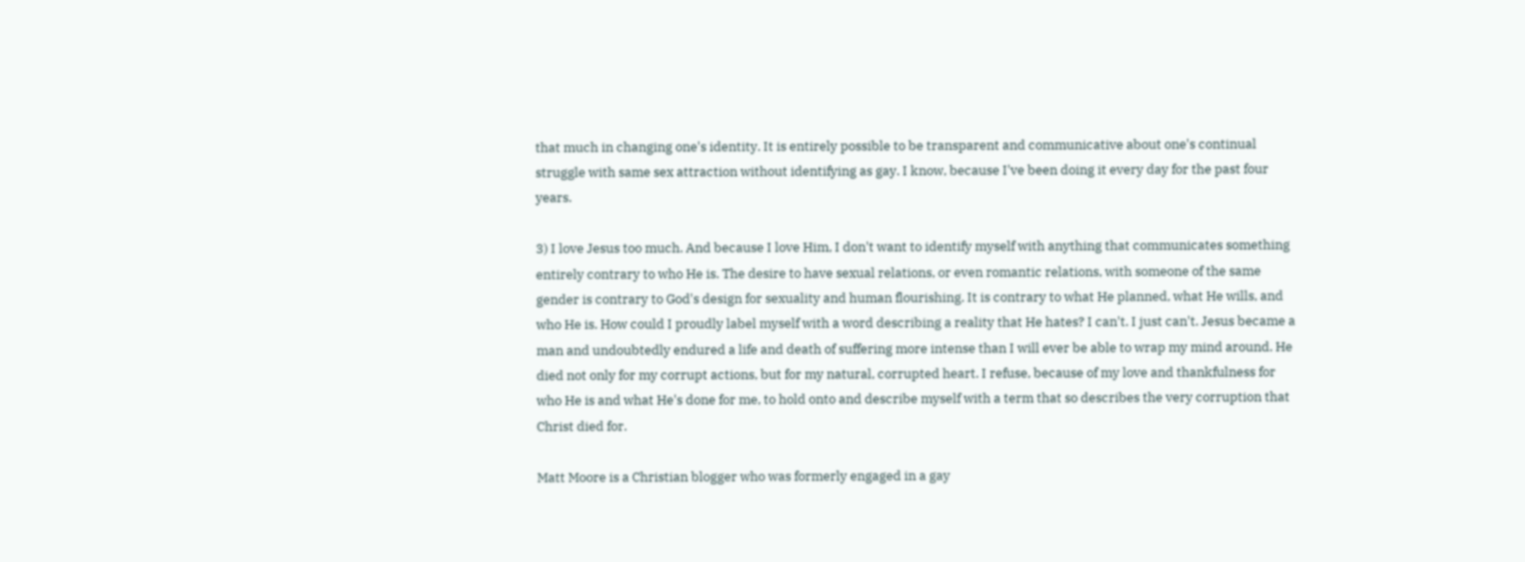that much in changing one's identity. It is entirely possible to be transparent and communicative about one's continual struggle with same sex attraction without identifying as gay. I know, because I've been doing it every day for the past four years.

3) I love Jesus too much. And because I love Him, I don't want to identify myself with anything that communicates something entirely contrary to who He is. The desire to have sexual relations, or even romantic relations, with someone of the same gender is contrary to God's design for sexuality and human flourishing. It is contrary to what He planned, what He wills, and who He is. How could I proudly label myself with a word describing a reality that He hates? I can't. I just can't. Jesus became a man and undoubtedly endured a life and death of suffering more intense than I will ever be able to wrap my mind around. He died not only for my corrupt actions, but for my natural, corrupted heart. I refuse, because of my love and thankfulness for who He is and what He's done for me, to hold onto and describe myself with a term that so describes the very corruption that Christ died for.

Matt Moore is a Christian blogger who was formerly engaged in a gay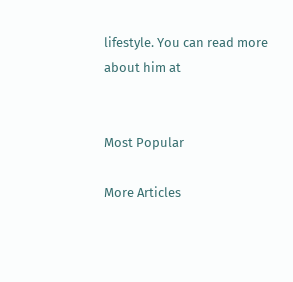lifestyle. You can read more about him at


Most Popular

More Articles